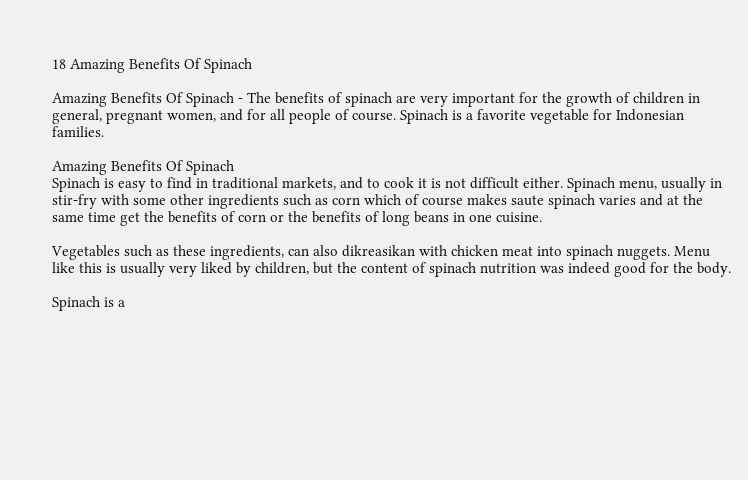18 Amazing Benefits Of Spinach

Amazing Benefits Of Spinach - The benefits of spinach are very important for the growth of children in general, pregnant women, and for all people of course. Spinach is a favorite vegetable for Indonesian families.

Amazing Benefits Of Spinach
Spinach is easy to find in traditional markets, and to cook it is not difficult either. Spinach menu, usually in stir-fry with some other ingredients such as corn which of course makes saute spinach varies and at the same time get the benefits of corn or the benefits of long beans in one cuisine.

Vegetables such as these ingredients, can also dikreasikan with chicken meat into spinach nuggets. Menu like this is usually very liked by children, but the content of spinach nutrition was indeed good for the body.

Spinach is a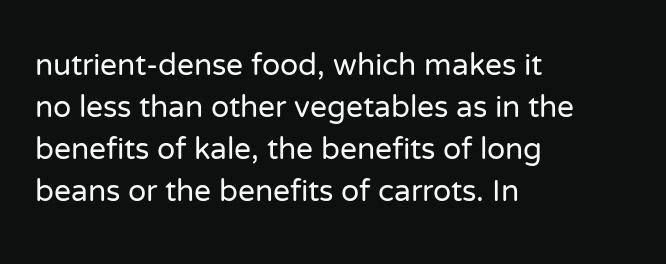nutrient-dense food, which makes it no less than other vegetables as in the benefits of kale, the benefits of long beans or the benefits of carrots. In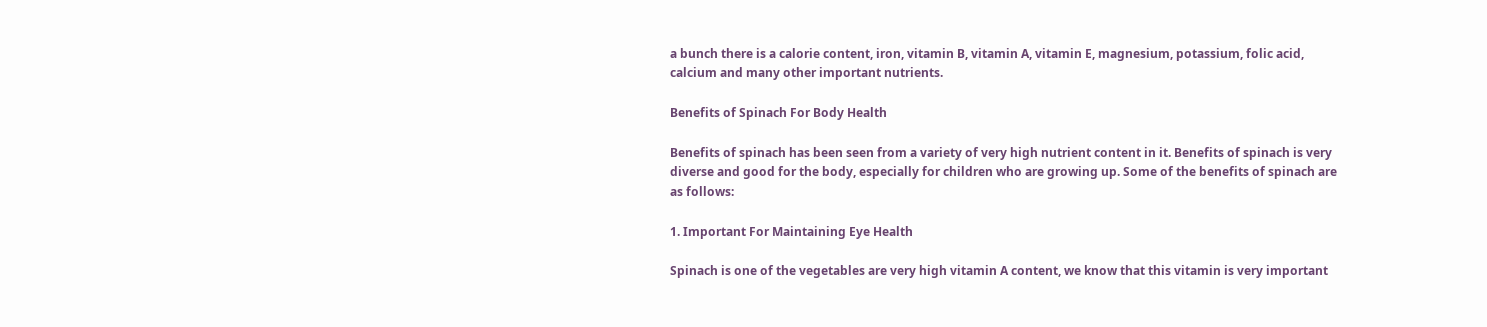a bunch there is a calorie content, iron, vitamin B, vitamin A, vitamin E, magnesium, potassium, folic acid, calcium and many other important nutrients.

Benefits of Spinach For Body Health

Benefits of spinach has been seen from a variety of very high nutrient content in it. Benefits of spinach is very diverse and good for the body, especially for children who are growing up. Some of the benefits of spinach are as follows:

1. Important For Maintaining Eye Health

Spinach is one of the vegetables are very high vitamin A content, we know that this vitamin is very important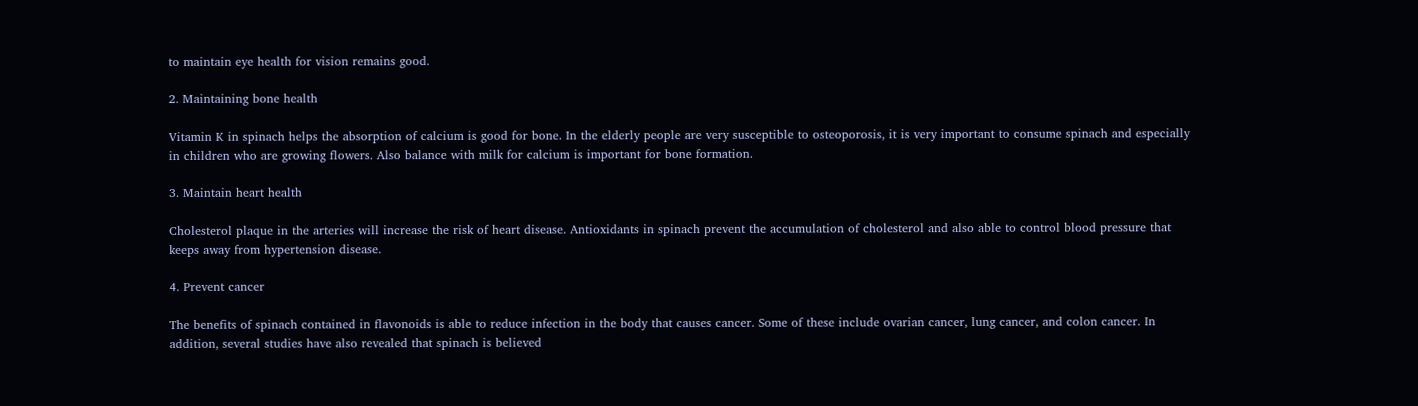to maintain eye health for vision remains good.

2. Maintaining bone health

Vitamin K in spinach helps the absorption of calcium is good for bone. In the elderly people are very susceptible to osteoporosis, it is very important to consume spinach and especially in children who are growing flowers. Also balance with milk for calcium is important for bone formation.

3. Maintain heart health

Cholesterol plaque in the arteries will increase the risk of heart disease. Antioxidants in spinach prevent the accumulation of cholesterol and also able to control blood pressure that keeps away from hypertension disease.

4. Prevent cancer

The benefits of spinach contained in flavonoids is able to reduce infection in the body that causes cancer. Some of these include ovarian cancer, lung cancer, and colon cancer. In addition, several studies have also revealed that spinach is believed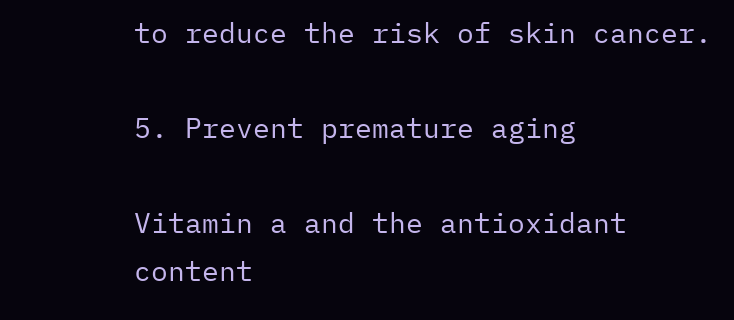to reduce the risk of skin cancer.

5. Prevent premature aging

Vitamin a and the antioxidant content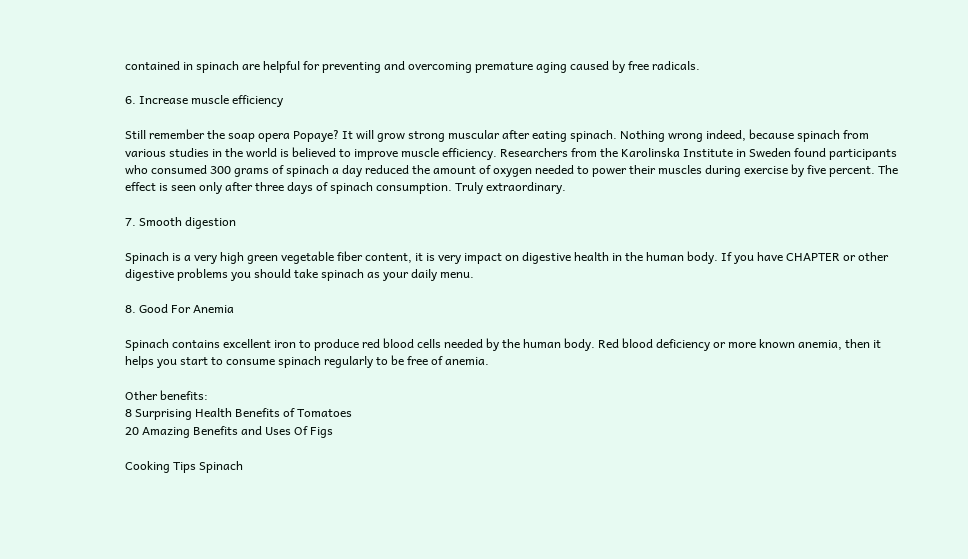contained in spinach are helpful for preventing and overcoming premature aging caused by free radicals.

6. Increase muscle efficiency

Still remember the soap opera Popaye? It will grow strong muscular after eating spinach. Nothing wrong indeed, because spinach from various studies in the world is believed to improve muscle efficiency. Researchers from the Karolinska Institute in Sweden found participants who consumed 300 grams of spinach a day reduced the amount of oxygen needed to power their muscles during exercise by five percent. The effect is seen only after three days of spinach consumption. Truly extraordinary.

7. Smooth digestion

Spinach is a very high green vegetable fiber content, it is very impact on digestive health in the human body. If you have CHAPTER or other digestive problems you should take spinach as your daily menu.

8. Good For Anemia

Spinach contains excellent iron to produce red blood cells needed by the human body. Red blood deficiency or more known anemia, then it helps you start to consume spinach regularly to be free of anemia.

Other benefits:
8 Surprising Health Benefits of Tomatoes
20 Amazing Benefits and Uses Of Figs

Cooking Tips Spinach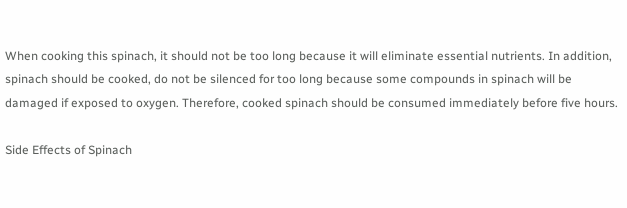When cooking this spinach, it should not be too long because it will eliminate essential nutrients. In addition, spinach should be cooked, do not be silenced for too long because some compounds in spinach will be damaged if exposed to oxygen. Therefore, cooked spinach should be consumed immediately before five hours.

Side Effects of Spinach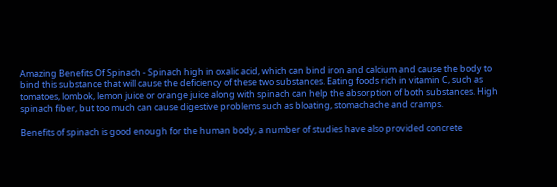Amazing Benefits Of Spinach - Spinach high in oxalic acid, which can bind iron and calcium and cause the body to bind this substance that will cause the deficiency of these two substances. Eating foods rich in vitamin C, such as tomatoes, lombok, lemon juice or orange juice along with spinach can help the absorption of both substances. High spinach fiber, but too much can cause digestive problems such as bloating, stomachache and cramps.

Benefits of spinach is good enough for the human body, a number of studies have also provided concrete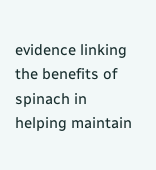evidence linking the benefits of spinach in helping maintain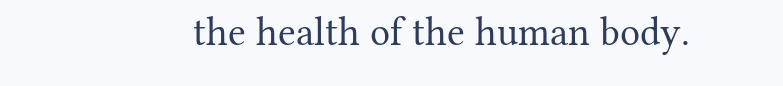the health of the human body.